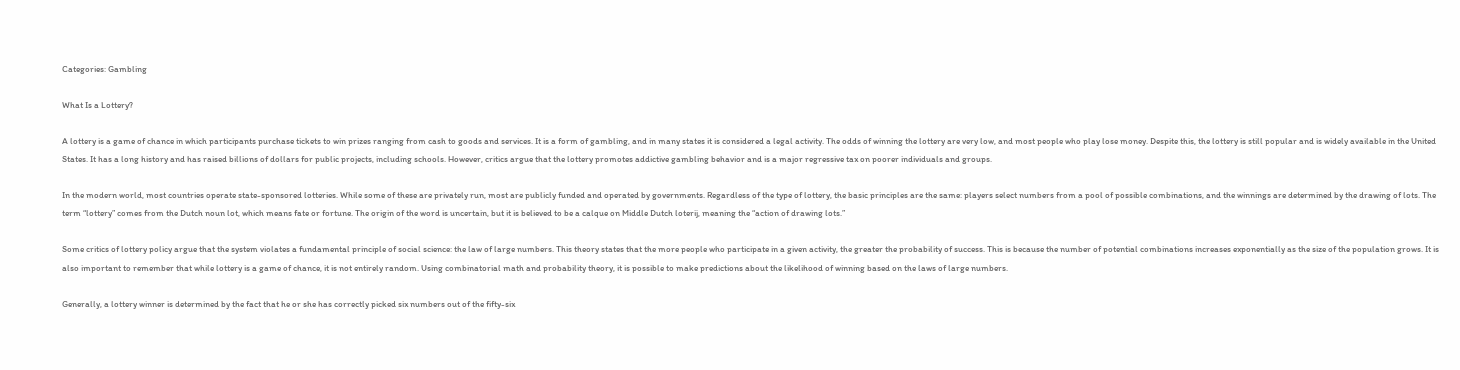Categories: Gambling

What Is a Lottery?

A lottery is a game of chance in which participants purchase tickets to win prizes ranging from cash to goods and services. It is a form of gambling, and in many states it is considered a legal activity. The odds of winning the lottery are very low, and most people who play lose money. Despite this, the lottery is still popular and is widely available in the United States. It has a long history and has raised billions of dollars for public projects, including schools. However, critics argue that the lottery promotes addictive gambling behavior and is a major regressive tax on poorer individuals and groups.

In the modern world, most countries operate state-sponsored lotteries. While some of these are privately run, most are publicly funded and operated by governments. Regardless of the type of lottery, the basic principles are the same: players select numbers from a pool of possible combinations, and the winnings are determined by the drawing of lots. The term “lottery” comes from the Dutch noun lot, which means fate or fortune. The origin of the word is uncertain, but it is believed to be a calque on Middle Dutch loterij, meaning the “action of drawing lots.”

Some critics of lottery policy argue that the system violates a fundamental principle of social science: the law of large numbers. This theory states that the more people who participate in a given activity, the greater the probability of success. This is because the number of potential combinations increases exponentially as the size of the population grows. It is also important to remember that while lottery is a game of chance, it is not entirely random. Using combinatorial math and probability theory, it is possible to make predictions about the likelihood of winning based on the laws of large numbers.

Generally, a lottery winner is determined by the fact that he or she has correctly picked six numbers out of the fifty-six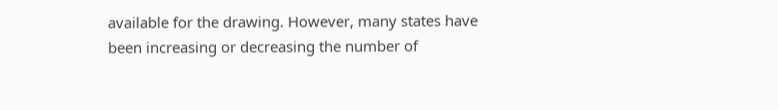available for the drawing. However, many states have been increasing or decreasing the number of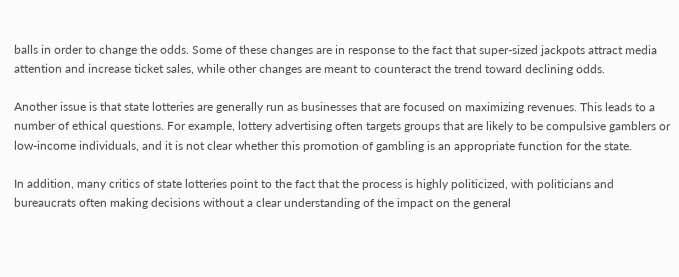balls in order to change the odds. Some of these changes are in response to the fact that super-sized jackpots attract media attention and increase ticket sales, while other changes are meant to counteract the trend toward declining odds.

Another issue is that state lotteries are generally run as businesses that are focused on maximizing revenues. This leads to a number of ethical questions. For example, lottery advertising often targets groups that are likely to be compulsive gamblers or low-income individuals, and it is not clear whether this promotion of gambling is an appropriate function for the state.

In addition, many critics of state lotteries point to the fact that the process is highly politicized, with politicians and bureaucrats often making decisions without a clear understanding of the impact on the general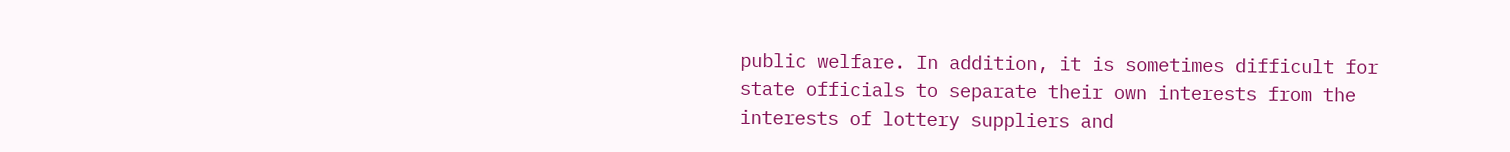public welfare. In addition, it is sometimes difficult for state officials to separate their own interests from the interests of lottery suppliers and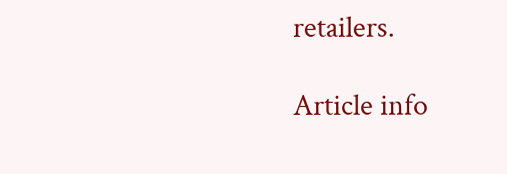retailers.

Article info